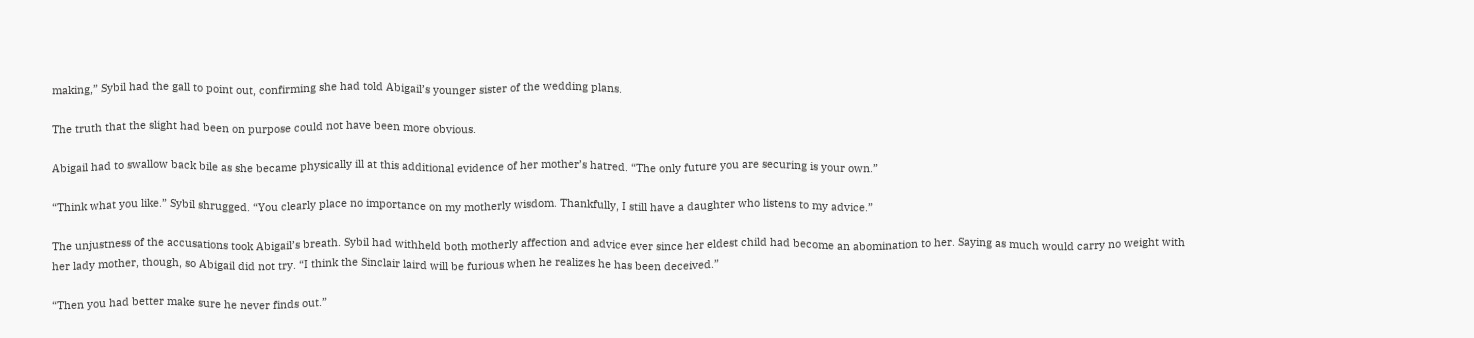making,” Sybil had the gall to point out, confirming she had told Abigail’s younger sister of the wedding plans.

The truth that the slight had been on purpose could not have been more obvious.

Abigail had to swallow back bile as she became physically ill at this additional evidence of her mother’s hatred. “The only future you are securing is your own.”

“Think what you like.” Sybil shrugged. “You clearly place no importance on my motherly wisdom. Thankfully, I still have a daughter who listens to my advice.”

The unjustness of the accusations took Abigail’s breath. Sybil had withheld both motherly affection and advice ever since her eldest child had become an abomination to her. Saying as much would carry no weight with her lady mother, though, so Abigail did not try. “I think the Sinclair laird will be furious when he realizes he has been deceived.”

“Then you had better make sure he never finds out.”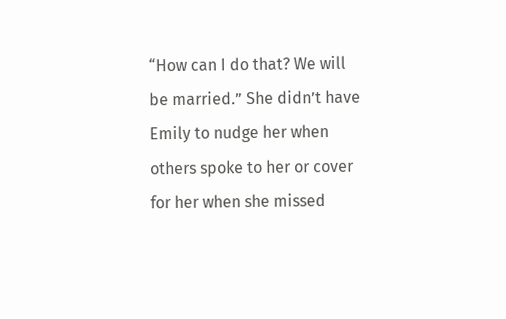“How can I do that? We will be married.” She didn’t have Emily to nudge her when others spoke to her or cover for her when she missed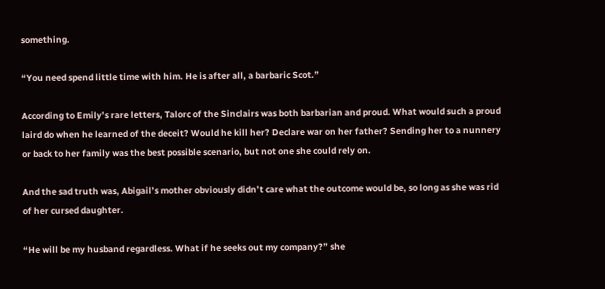something.

“You need spend little time with him. He is after all, a barbaric Scot.”

According to Emily’s rare letters, Talorc of the Sinclairs was both barbarian and proud. What would such a proud laird do when he learned of the deceit? Would he kill her? Declare war on her father? Sending her to a nunnery or back to her family was the best possible scenario, but not one she could rely on.

And the sad truth was, Abigail’s mother obviously didn’t care what the outcome would be, so long as she was rid of her cursed daughter.

“He will be my husband regardless. What if he seeks out my company?” she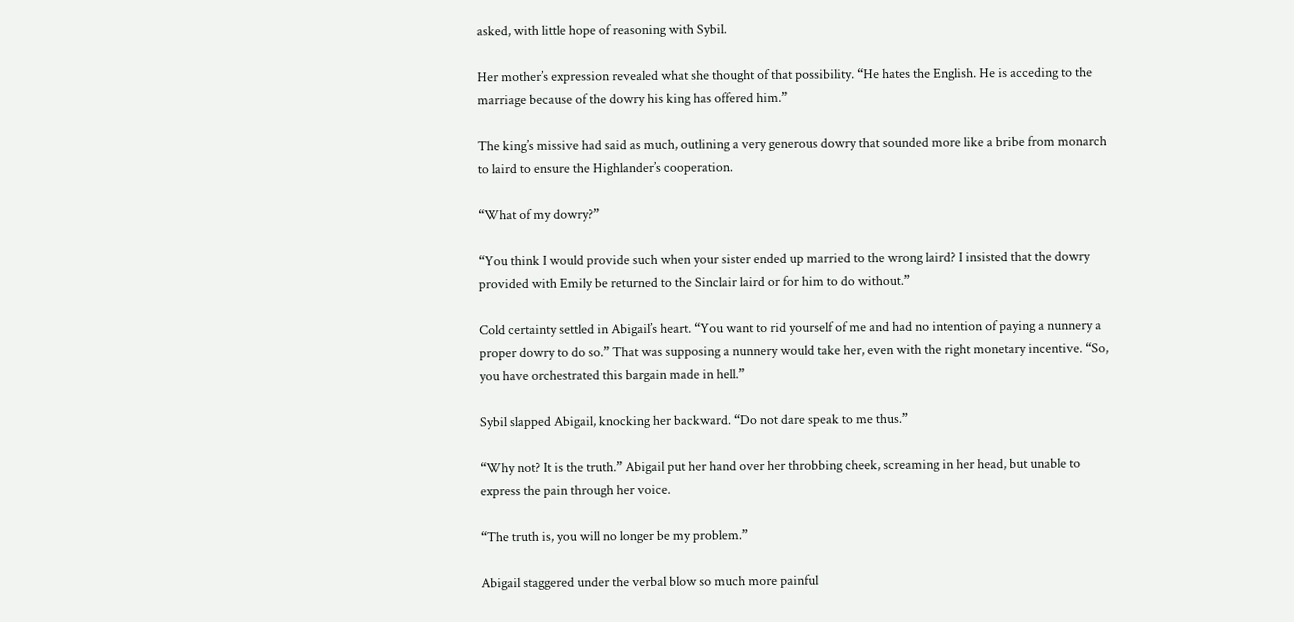asked, with little hope of reasoning with Sybil.

Her mother’s expression revealed what she thought of that possibility. “He hates the English. He is acceding to the marriage because of the dowry his king has offered him.”

The king’s missive had said as much, outlining a very generous dowry that sounded more like a bribe from monarch to laird to ensure the Highlander’s cooperation.

“What of my dowry?”

“You think I would provide such when your sister ended up married to the wrong laird? I insisted that the dowry provided with Emily be returned to the Sinclair laird or for him to do without.”

Cold certainty settled in Abigail’s heart. “You want to rid yourself of me and had no intention of paying a nunnery a proper dowry to do so.” That was supposing a nunnery would take her, even with the right monetary incentive. “So, you have orchestrated this bargain made in hell.”

Sybil slapped Abigail, knocking her backward. “Do not dare speak to me thus.”

“Why not? It is the truth.” Abigail put her hand over her throbbing cheek, screaming in her head, but unable to express the pain through her voice.

“The truth is, you will no longer be my problem.”

Abigail staggered under the verbal blow so much more painful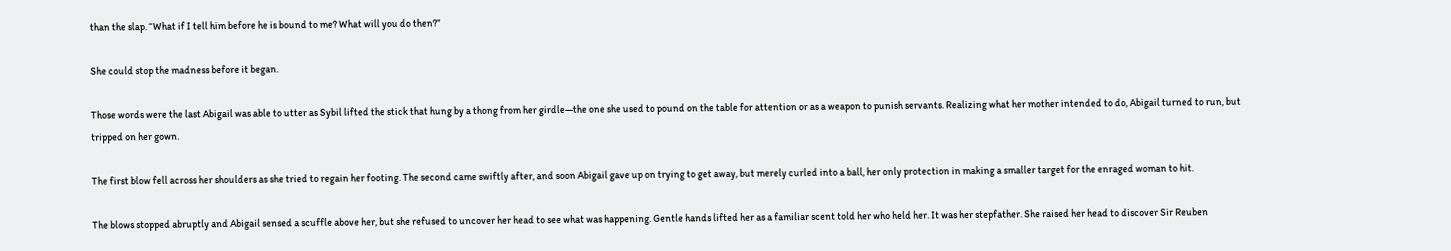than the slap. “What if I tell him before he is bound to me? What will you do then?”

She could stop the madness before it began.

Those words were the last Abigail was able to utter as Sybil lifted the stick that hung by a thong from her girdle—the one she used to pound on the table for attention or as a weapon to punish servants. Realizing what her mother intended to do, Abigail turned to run, but tripped on her gown.

The first blow fell across her shoulders as she tried to regain her footing. The second came swiftly after, and soon Abigail gave up on trying to get away, but merely curled into a ball, her only protection in making a smaller target for the enraged woman to hit.

The blows stopped abruptly and Abigail sensed a scuffle above her, but she refused to uncover her head to see what was happening. Gentle hands lifted her as a familiar scent told her who held her. It was her stepfather. She raised her head to discover Sir Reuben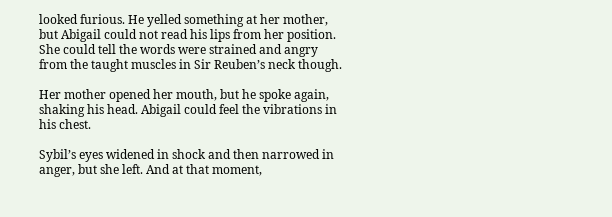looked furious. He yelled something at her mother, but Abigail could not read his lips from her position. She could tell the words were strained and angry from the taught muscles in Sir Reuben’s neck though.

Her mother opened her mouth, but he spoke again, shaking his head. Abigail could feel the vibrations in his chest.

Sybil’s eyes widened in shock and then narrowed in anger, but she left. And at that moment,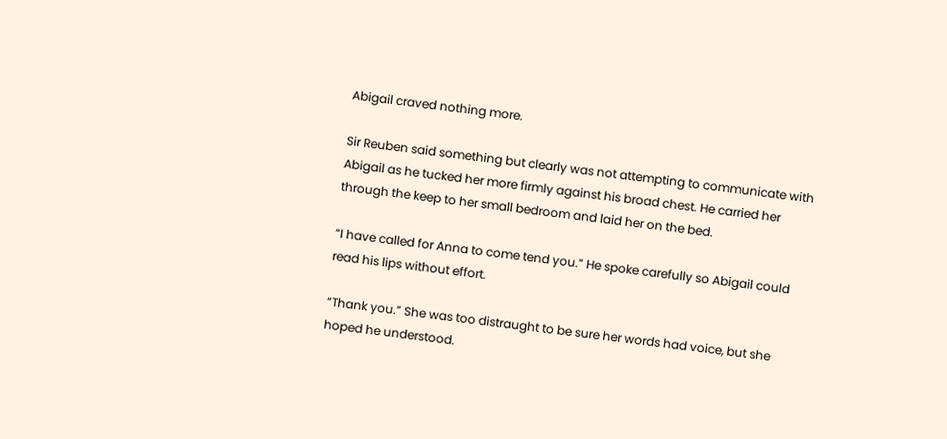Abigail craved nothing more.

Sir Reuben said something but clearly was not attempting to communicate with Abigail as he tucked her more firmly against his broad chest. He carried her through the keep to her small bedroom and laid her on the bed.

“I have called for Anna to come tend you.” He spoke carefully so Abigail could read his lips without effort.

“Thank you.” She was too distraught to be sure her words had voice, but she hoped he understood.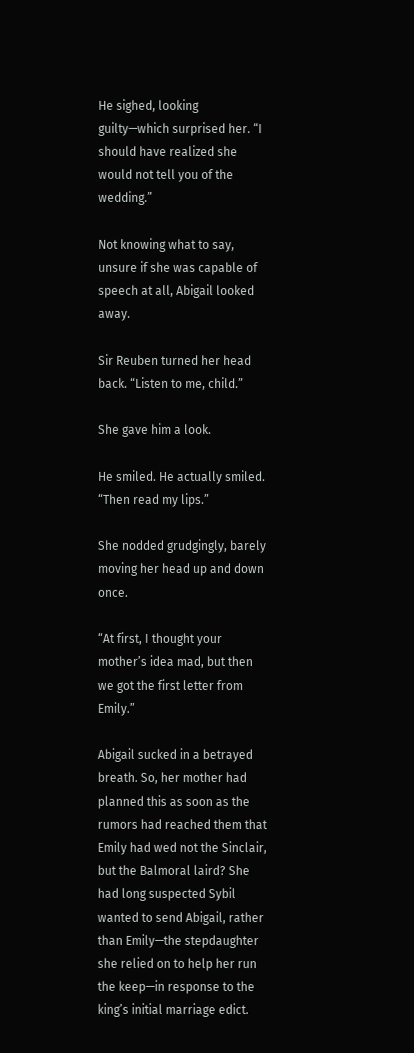He sighed, looking guilty—which surprised her. “I should have realized she would not tell you of the wedding.”

Not knowing what to say, unsure if she was capable of speech at all, Abigail looked away.

Sir Reuben turned her head back. “Listen to me, child.”

She gave him a look.

He smiled. He actually smiled. “Then read my lips.”

She nodded grudgingly, barely moving her head up and down once.

“At first, I thought your mother’s idea mad, but then we got the first letter from Emily.”

Abigail sucked in a betrayed breath. So, her mother had planned this as soon as the rumors had reached them that Emily had wed not the Sinclair, but the Balmoral laird? She had long suspected Sybil wanted to send Abigail, rather than Emily—the stepdaughter she relied on to help her run the keep—in response to the king’s initial marriage edict.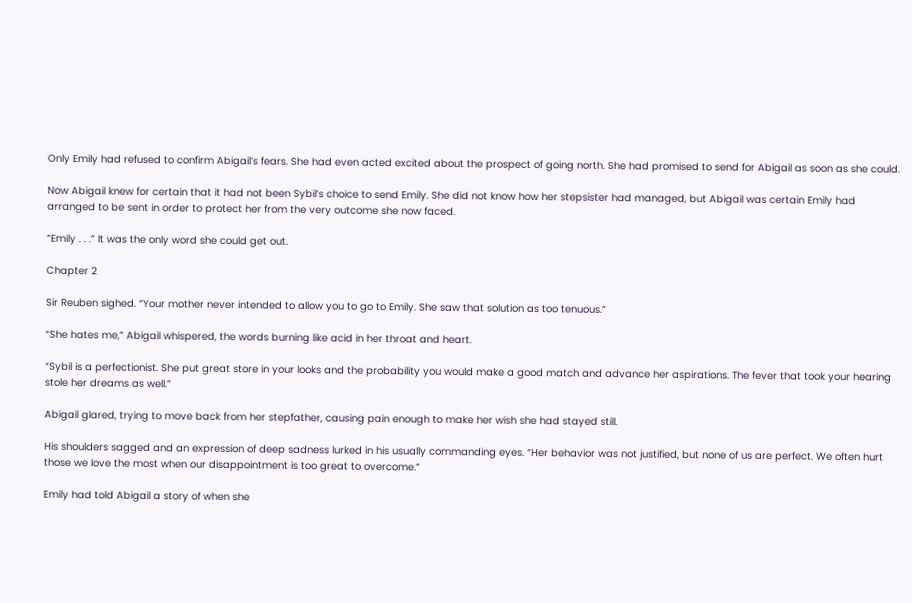Only Emily had refused to confirm Abigail’s fears. She had even acted excited about the prospect of going north. She had promised to send for Abigail as soon as she could.

Now Abigail knew for certain that it had not been Sybil’s choice to send Emily. She did not know how her stepsister had managed, but Abigail was certain Emily had arranged to be sent in order to protect her from the very outcome she now faced.

“Emily . . .” It was the only word she could get out.

Chapter 2

Sir Reuben sighed. “Your mother never intended to allow you to go to Emily. She saw that solution as too tenuous.”

“She hates me,” Abigail whispered, the words burning like acid in her throat and heart.

“Sybil is a perfectionist. She put great store in your looks and the probability you would make a good match and advance her aspirations. The fever that took your hearing stole her dreams as well.”

Abigail glared, trying to move back from her stepfather, causing pain enough to make her wish she had stayed still.

His shoulders sagged and an expression of deep sadness lurked in his usually commanding eyes. “Her behavior was not justified, but none of us are perfect. We often hurt those we love the most when our disappointment is too great to overcome.”

Emily had told Abigail a story of when she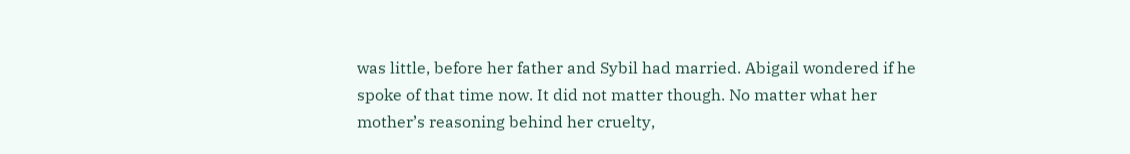was little, before her father and Sybil had married. Abigail wondered if he spoke of that time now. It did not matter though. No matter what her mother’s reasoning behind her cruelty,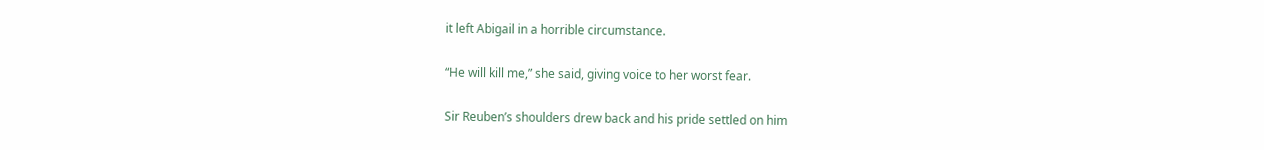it left Abigail in a horrible circumstance.

“He will kill me,” she said, giving voice to her worst fear.

Sir Reuben’s shoulders drew back and his pride settled on him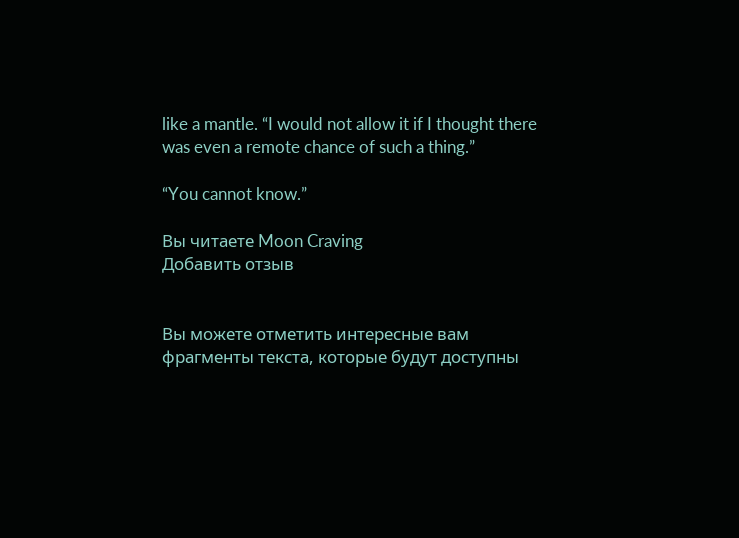like a mantle. “I would not allow it if I thought there was even a remote chance of such a thing.”

“You cannot know.”

Вы читаете Moon Craving
Добавить отзыв


Вы можете отметить интересные вам фрагменты текста, которые будут доступны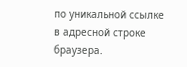по уникальной ссылке в адресной строке браузера.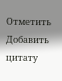Отметить Добавить цитату